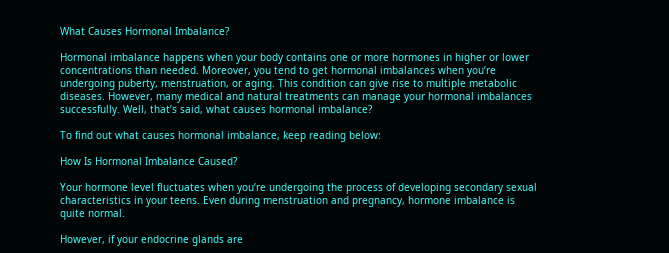What Causes Hormonal Imbalance?

Hormonal imbalance happens when your body contains one or more hormones in higher or lower concentrations than needed. Moreover, you tend to get hormonal imbalances when you’re undergoing puberty, menstruation, or aging. This condition can give rise to multiple metabolic diseases. However, many medical and natural treatments can manage your hormonal imbalances successfully. Well, that’s said, what causes hormonal imbalance?

To find out what causes hormonal imbalance, keep reading below:

How Is Hormonal Imbalance Caused?

Your hormone level fluctuates when you’re undergoing the process of developing secondary sexual characteristics in your teens. Even during menstruation and pregnancy, hormone imbalance is quite normal.

However, if your endocrine glands are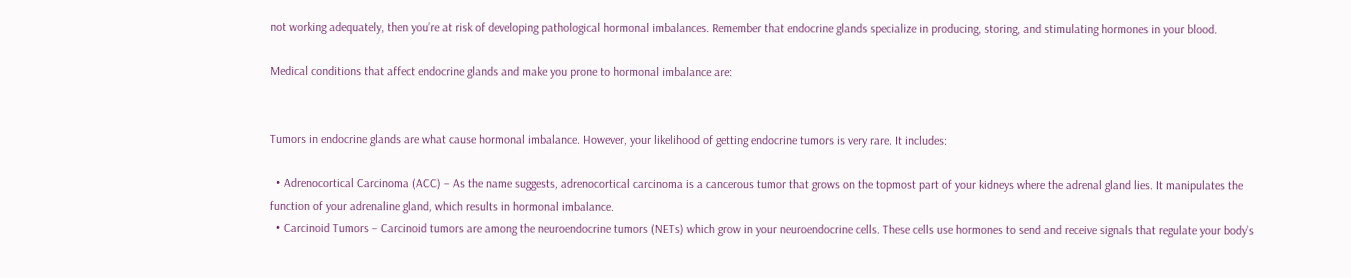not working adequately, then you’re at risk of developing pathological hormonal imbalances. Remember that endocrine glands specialize in producing, storing, and stimulating hormones in your blood.

Medical conditions that affect endocrine glands and make you prone to hormonal imbalance are:


Tumors in endocrine glands are what cause hormonal imbalance. However, your likelihood of getting endocrine tumors is very rare. It includes:

  • Adrenocortical Carcinoma (ACC) – As the name suggests, adrenocortical carcinoma is a cancerous tumor that grows on the topmost part of your kidneys where the adrenal gland lies. It manipulates the function of your adrenaline gland, which results in hormonal imbalance.
  • Carcinoid Tumors – Carcinoid tumors are among the neuroendocrine tumors (NETs) which grow in your neuroendocrine cells. These cells use hormones to send and receive signals that regulate your body’s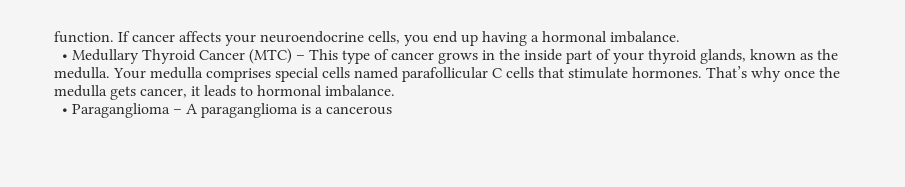function. If cancer affects your neuroendocrine cells, you end up having a hormonal imbalance.
  • Medullary Thyroid Cancer (MTC) – This type of cancer grows in the inside part of your thyroid glands, known as the medulla. Your medulla comprises special cells named parafollicular C cells that stimulate hormones. That’s why once the medulla gets cancer, it leads to hormonal imbalance.
  • Paraganglioma – A paraganglioma is a cancerous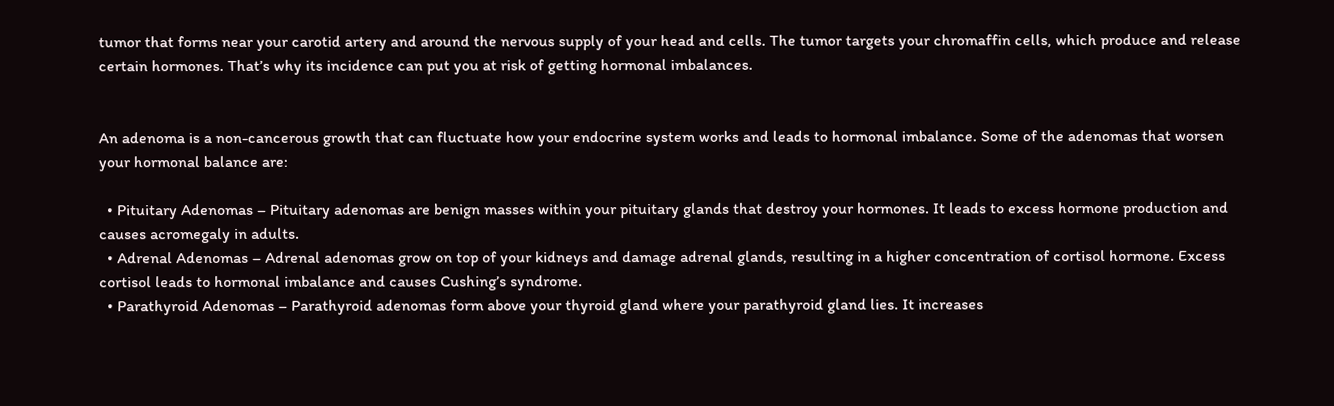tumor that forms near your carotid artery and around the nervous supply of your head and cells. The tumor targets your chromaffin cells, which produce and release certain hormones. That’s why its incidence can put you at risk of getting hormonal imbalances.


An adenoma is a non-cancerous growth that can fluctuate how your endocrine system works and leads to hormonal imbalance. Some of the adenomas that worsen your hormonal balance are:

  • Pituitary Adenomas – Pituitary adenomas are benign masses within your pituitary glands that destroy your hormones. It leads to excess hormone production and causes acromegaly in adults.
  • Adrenal Adenomas – Adrenal adenomas grow on top of your kidneys and damage adrenal glands, resulting in a higher concentration of cortisol hormone. Excess cortisol leads to hormonal imbalance and causes Cushing’s syndrome.
  • Parathyroid Adenomas – Parathyroid adenomas form above your thyroid gland where your parathyroid gland lies. It increases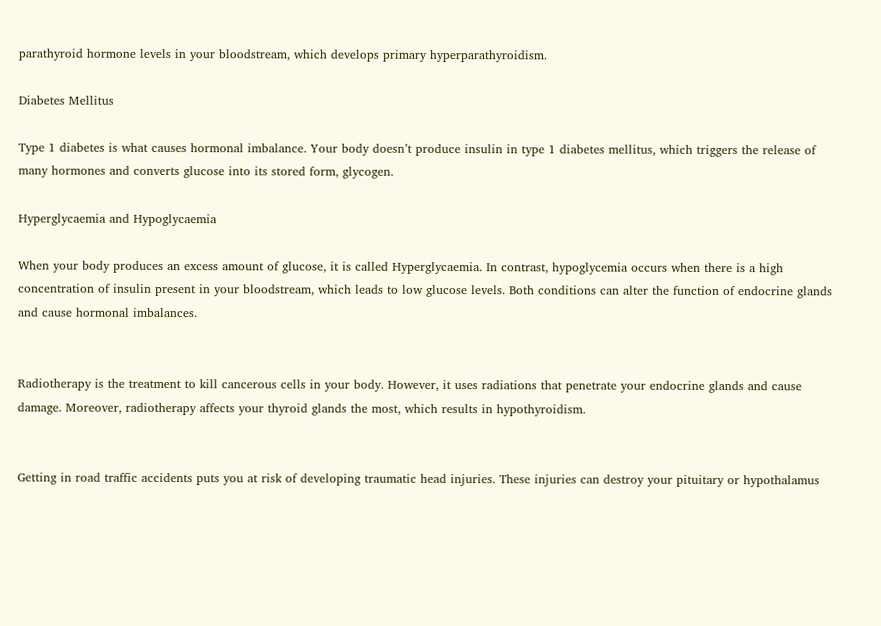parathyroid hormone levels in your bloodstream, which develops primary hyperparathyroidism.

Diabetes Mellitus

Type 1 diabetes is what causes hormonal imbalance. Your body doesn’t produce insulin in type 1 diabetes mellitus, which triggers the release of many hormones and converts glucose into its stored form, glycogen.

Hyperglycaemia and Hypoglycaemia

When your body produces an excess amount of glucose, it is called Hyperglycaemia. In contrast, hypoglycemia occurs when there is a high concentration of insulin present in your bloodstream, which leads to low glucose levels. Both conditions can alter the function of endocrine glands and cause hormonal imbalances.


Radiotherapy is the treatment to kill cancerous cells in your body. However, it uses radiations that penetrate your endocrine glands and cause damage. Moreover, radiotherapy affects your thyroid glands the most, which results in hypothyroidism.


Getting in road traffic accidents puts you at risk of developing traumatic head injuries. These injuries can destroy your pituitary or hypothalamus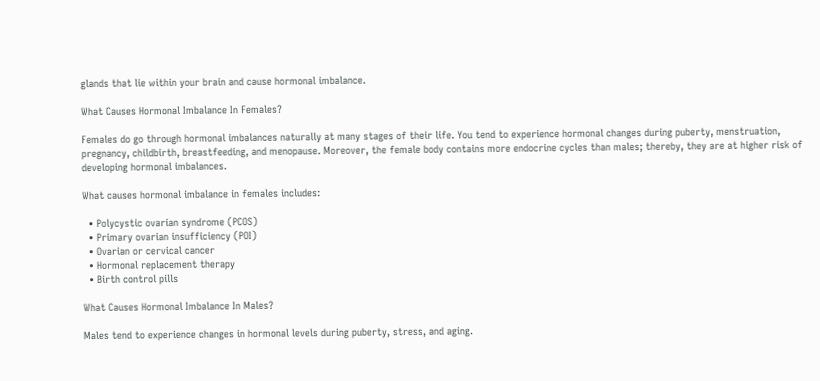glands that lie within your brain and cause hormonal imbalance.

What Causes Hormonal Imbalance In Females?

Females do go through hormonal imbalances naturally at many stages of their life. You tend to experience hormonal changes during puberty, menstruation, pregnancy, childbirth, breastfeeding, and menopause. Moreover, the female body contains more endocrine cycles than males; thereby, they are at higher risk of developing hormonal imbalances.

What causes hormonal imbalance in females includes:

  • Polycystic ovarian syndrome (PCOS)
  • Primary ovarian insufficiency (POI)
  • Ovarian or cervical cancer
  • Hormonal replacement therapy
  • Birth control pills

What Causes Hormonal Imbalance In Males?

Males tend to experience changes in hormonal levels during puberty, stress, and aging.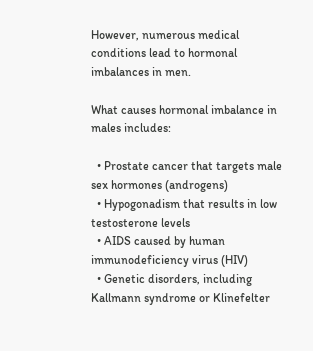However, numerous medical conditions lead to hormonal imbalances in men.

What causes hormonal imbalance in males includes:

  • Prostate cancer that targets male sex hormones (androgens)
  • Hypogonadism that results in low testosterone levels
  • AIDS caused by human immunodeficiency virus (HIV)
  • Genetic disorders, including Kallmann syndrome or Klinefelter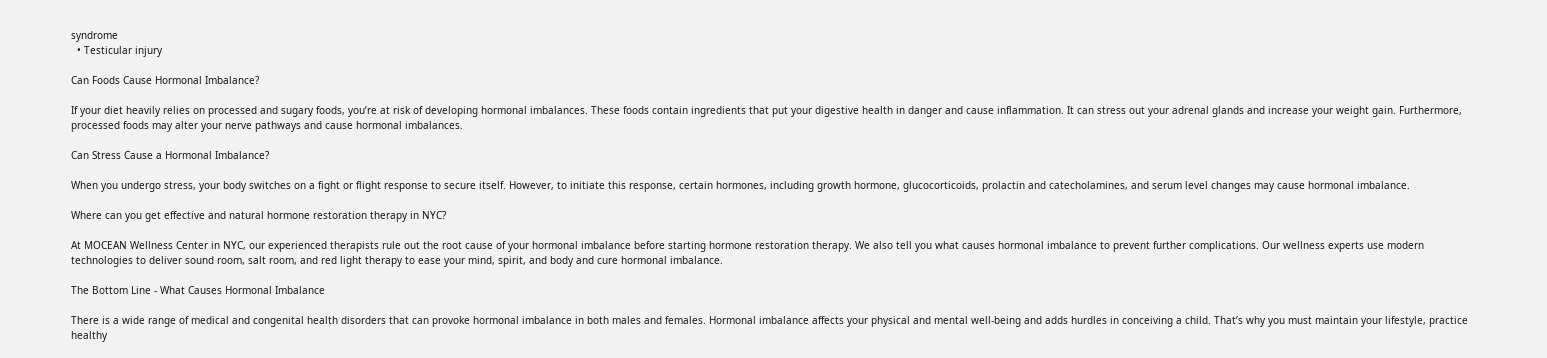syndrome
  • Testicular injury

Can Foods Cause Hormonal Imbalance?

If your diet heavily relies on processed and sugary foods, you’re at risk of developing hormonal imbalances. These foods contain ingredients that put your digestive health in danger and cause inflammation. It can stress out your adrenal glands and increase your weight gain. Furthermore, processed foods may alter your nerve pathways and cause hormonal imbalances.

Can Stress Cause a Hormonal Imbalance?

When you undergo stress, your body switches on a fight or flight response to secure itself. However, to initiate this response, certain hormones, including growth hormone, glucocorticoids, prolactin and catecholamines, and serum level changes may cause hormonal imbalance.

Where can you get effective and natural hormone restoration therapy in NYC?

At MOCEAN Wellness Center in NYC, our experienced therapists rule out the root cause of your hormonal imbalance before starting hormone restoration therapy. We also tell you what causes hormonal imbalance to prevent further complications. Our wellness experts use modern technologies to deliver sound room, salt room, and red light therapy to ease your mind, spirit, and body and cure hormonal imbalance.

The Bottom Line - What Causes Hormonal Imbalance

There is a wide range of medical and congenital health disorders that can provoke hormonal imbalance in both males and females. Hormonal imbalance affects your physical and mental well-being and adds hurdles in conceiving a child. That’s why you must maintain your lifestyle, practice healthy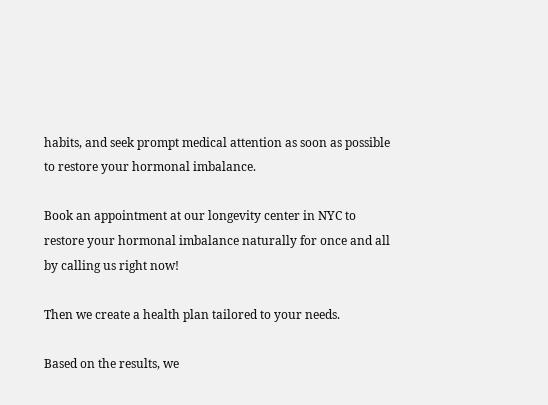habits, and seek prompt medical attention as soon as possible to restore your hormonal imbalance.

Book an appointment at our longevity center in NYC to restore your hormonal imbalance naturally for once and all by calling us right now!

Then we create a health plan tailored to your needs.

Based on the results, we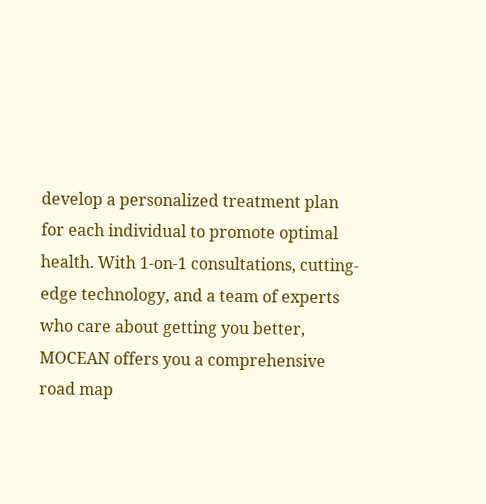develop a personalized treatment plan for each individual to promote optimal health. With 1-on-1 consultations, cutting-edge technology, and a team of experts who care about getting you better, MOCEAN offers you a comprehensive road map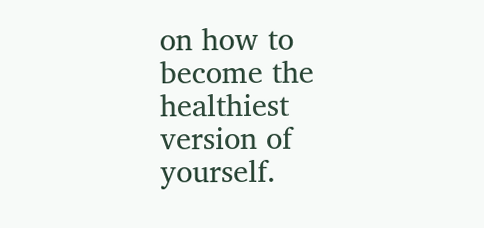on how to become the healthiest version of yourself.